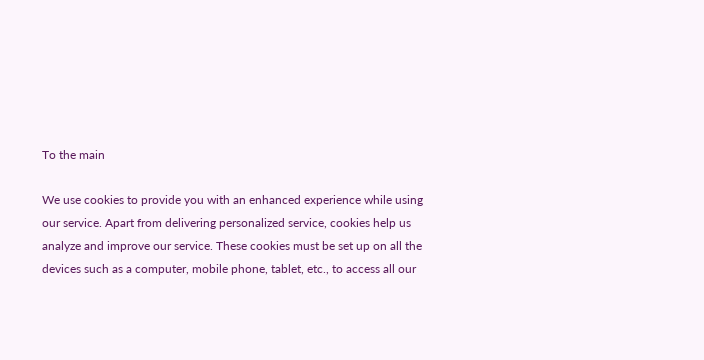To the main

We use cookies to provide you with an enhanced experience while using our service. Apart from delivering personalized service, cookies help us analyze and improve our service. These cookies must be set up on all the devices such as a computer, mobile phone, tablet, etc., to access all our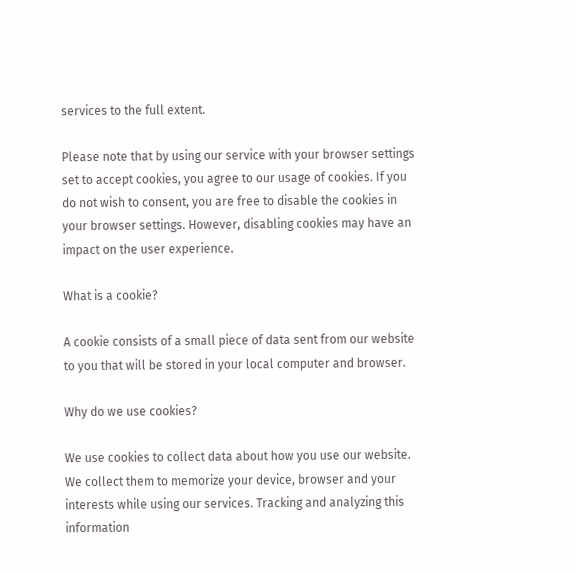services to the full extent.

Please note that by using our service with your browser settings set to accept cookies, you agree to our usage of cookies. If you do not wish to consent, you are free to disable the cookies in your browser settings. However, disabling cookies may have an impact on the user experience.

What is a cookie?

A cookie consists of a small piece of data sent from our website to you that will be stored in your local computer and browser.

Why do we use cookies?

We use cookies to collect data about how you use our website. We collect them to memorize your device, browser and your interests while using our services. Tracking and analyzing this information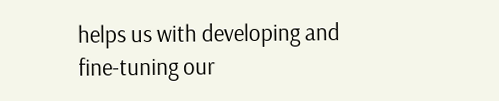helps us with developing and fine-tuning our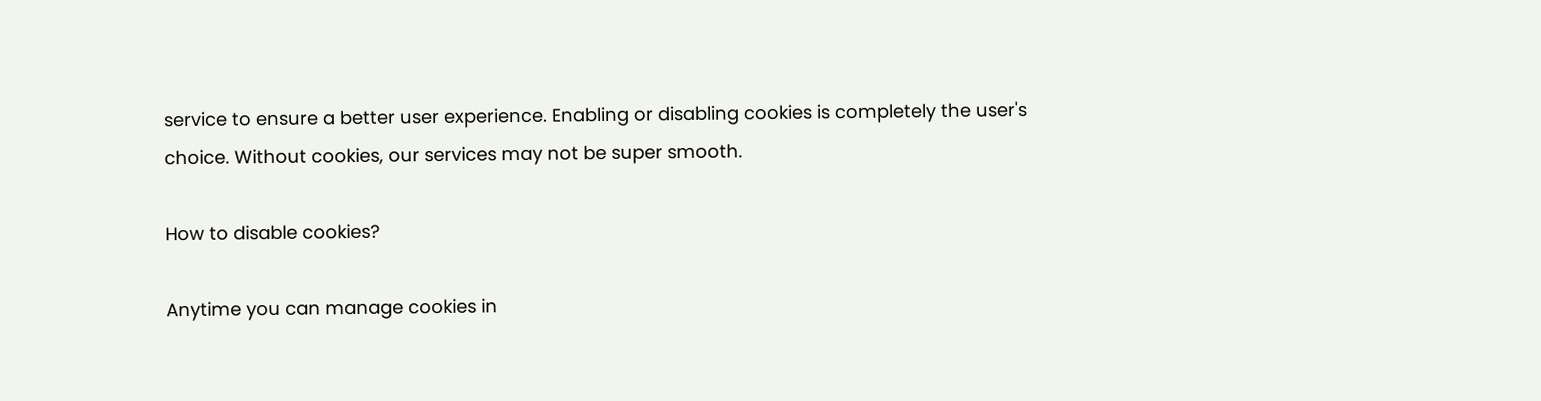service to ensure a better user experience. Enabling or disabling cookies is completely the user's choice. Without cookies, our services may not be super smooth.

How to disable cookies?

Anytime you can manage cookies in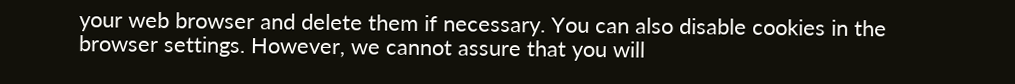your web browser and delete them if necessary. You can also disable cookies in the browser settings. However, we cannot assure that you will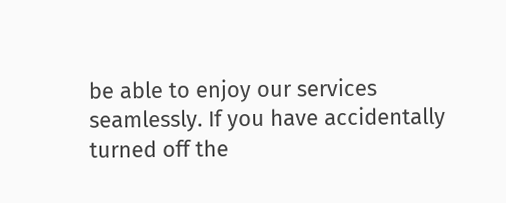be able to enjoy our services seamlessly. If you have accidentally turned off the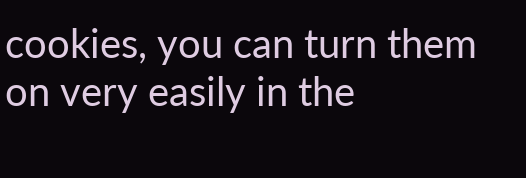cookies, you can turn them on very easily in the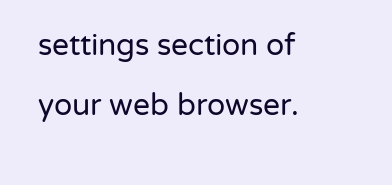settings section of your web browser.